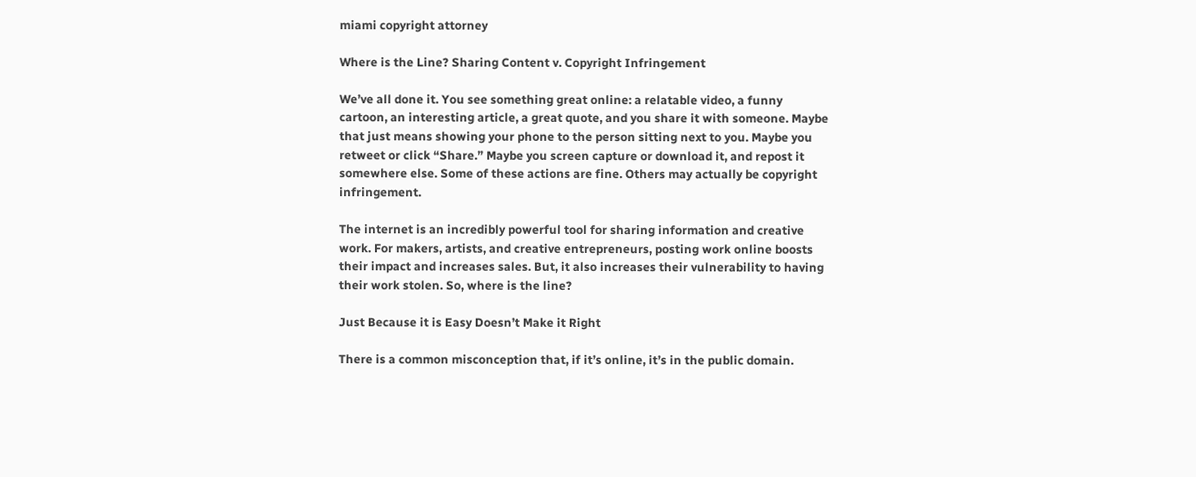miami copyright attorney

Where is the Line? Sharing Content v. Copyright Infringement

We’ve all done it. You see something great online: a relatable video, a funny cartoon, an interesting article, a great quote, and you share it with someone. Maybe that just means showing your phone to the person sitting next to you. Maybe you retweet or click “Share.” Maybe you screen capture or download it, and repost it somewhere else. Some of these actions are fine. Others may actually be copyright infringement.

The internet is an incredibly powerful tool for sharing information and creative work. For makers, artists, and creative entrepreneurs, posting work online boosts their impact and increases sales. But, it also increases their vulnerability to having their work stolen. So, where is the line?

Just Because it is Easy Doesn’t Make it Right

There is a common misconception that, if it’s online, it’s in the public domain.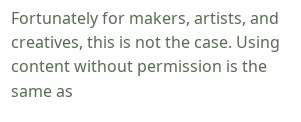Fortunately for makers, artists, and creatives, this is not the case. Using content without permission is the same as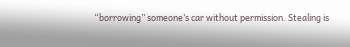“borrowing” someone’s car without permission. Stealing is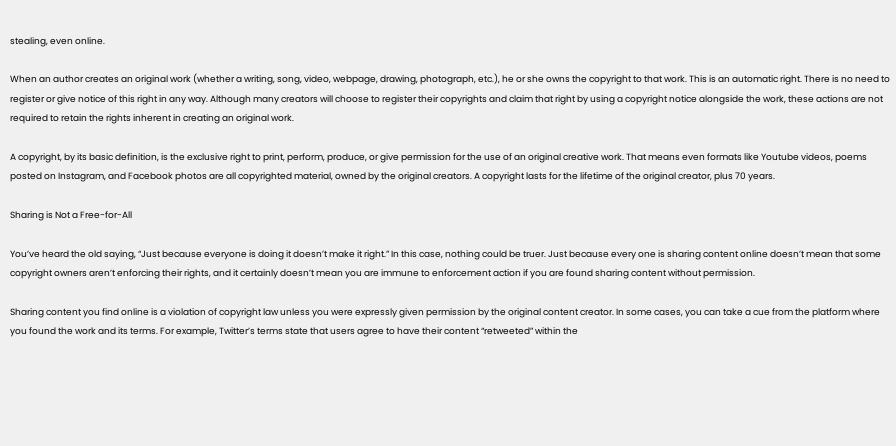stealing, even online.

When an author creates an original work (whether a writing, song, video, webpage, drawing, photograph, etc.), he or she owns the copyright to that work. This is an automatic right. There is no need to register or give notice of this right in any way. Although many creators will choose to register their copyrights and claim that right by using a copyright notice alongside the work, these actions are not required to retain the rights inherent in creating an original work.

A copyright, by its basic definition, is the exclusive right to print, perform, produce, or give permission for the use of an original creative work. That means even formats like Youtube videos, poems posted on Instagram, and Facebook photos are all copyrighted material, owned by the original creators. A copyright lasts for the lifetime of the original creator, plus 70 years.

Sharing is Not a Free-for-All

You’ve heard the old saying, “Just because everyone is doing it doesn’t make it right.” In this case, nothing could be truer. Just because every one is sharing content online doesn’t mean that some copyright owners aren’t enforcing their rights, and it certainly doesn’t mean you are immune to enforcement action if you are found sharing content without permission.

Sharing content you find online is a violation of copyright law unless you were expressly given permission by the original content creator. In some cases, you can take a cue from the platform where you found the work and its terms. For example, Twitter’s terms state that users agree to have their content “retweeted” within the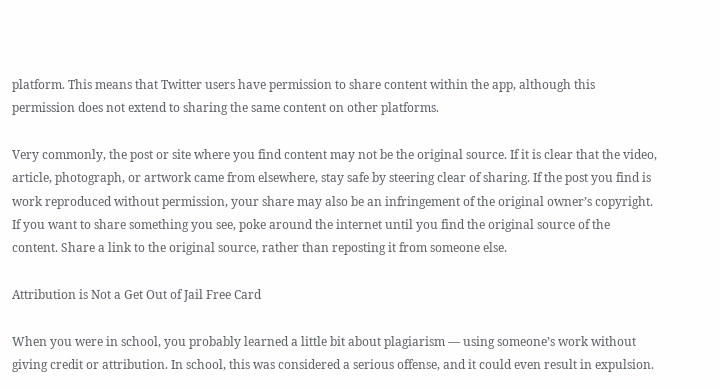platform. This means that Twitter users have permission to share content within the app, although this permission does not extend to sharing the same content on other platforms.

Very commonly, the post or site where you find content may not be the original source. If it is clear that the video, article, photograph, or artwork came from elsewhere, stay safe by steering clear of sharing. If the post you find is work reproduced without permission, your share may also be an infringement of the original owner’s copyright. If you want to share something you see, poke around the internet until you find the original source of the content. Share a link to the original source, rather than reposting it from someone else.

Attribution is Not a Get Out of Jail Free Card

When you were in school, you probably learned a little bit about plagiarism — using someone’s work without giving credit or attribution. In school, this was considered a serious offense, and it could even result in expulsion.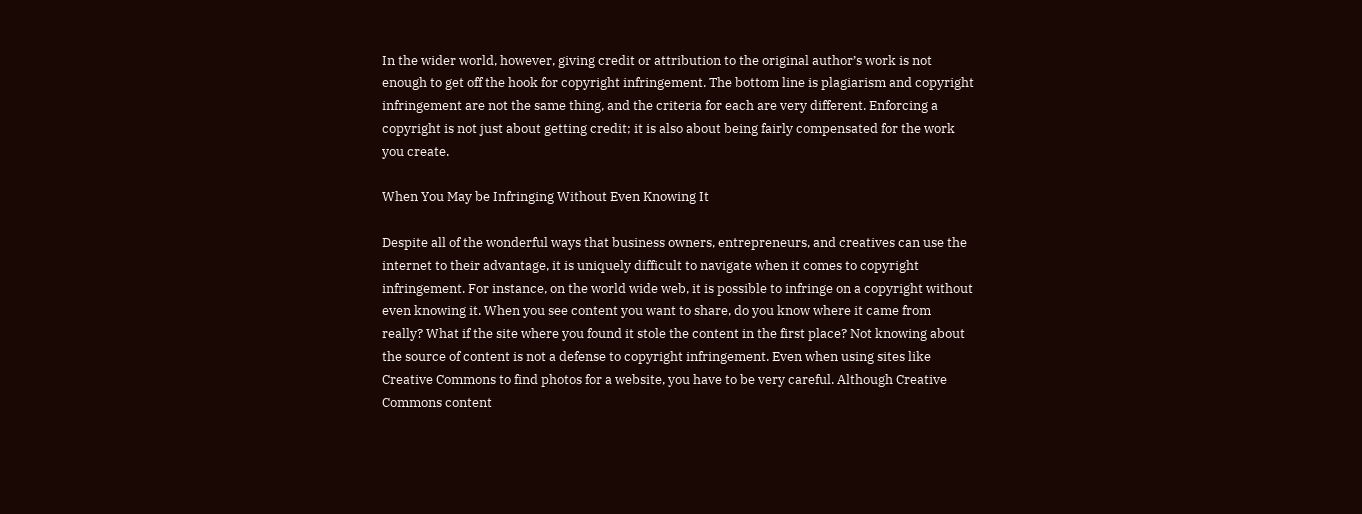In the wider world, however, giving credit or attribution to the original author’s work is not enough to get off the hook for copyright infringement. The bottom line is plagiarism and copyright infringement are not the same thing, and the criteria for each are very different. Enforcing a copyright is not just about getting credit; it is also about being fairly compensated for the work you create.

When You May be Infringing Without Even Knowing It

Despite all of the wonderful ways that business owners, entrepreneurs, and creatives can use the internet to their advantage, it is uniquely difficult to navigate when it comes to copyright infringement. For instance, on the world wide web, it is possible to infringe on a copyright without even knowing it. When you see content you want to share, do you know where it came from really? What if the site where you found it stole the content in the first place? Not knowing about the source of content is not a defense to copyright infringement. Even when using sites like Creative Commons to find photos for a website, you have to be very careful. Although Creative Commons content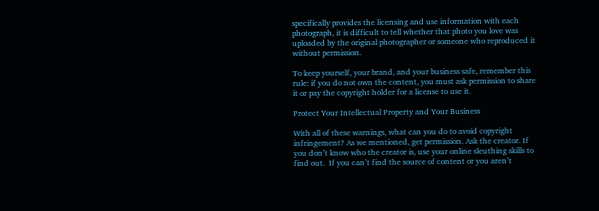specifically provides the licensing and use information with each photograph, it is difficult to tell whether that photo you love was uploaded by the original photographer or someone who reproduced it without permission.

To keep yourself, your brand, and your business safe, remember this rule: if you do not own the content, you must ask permission to share it or pay the copyright holder for a license to use it.

Protect Your Intellectual Property and Your Business

With all of these warnings, what can you do to avoid copyright infringement? As we mentioned, get permission. Ask the creator. If you don’t know who the creator is, use your online sleuthing skills to find out.  If you can’t find the source of content or you aren’t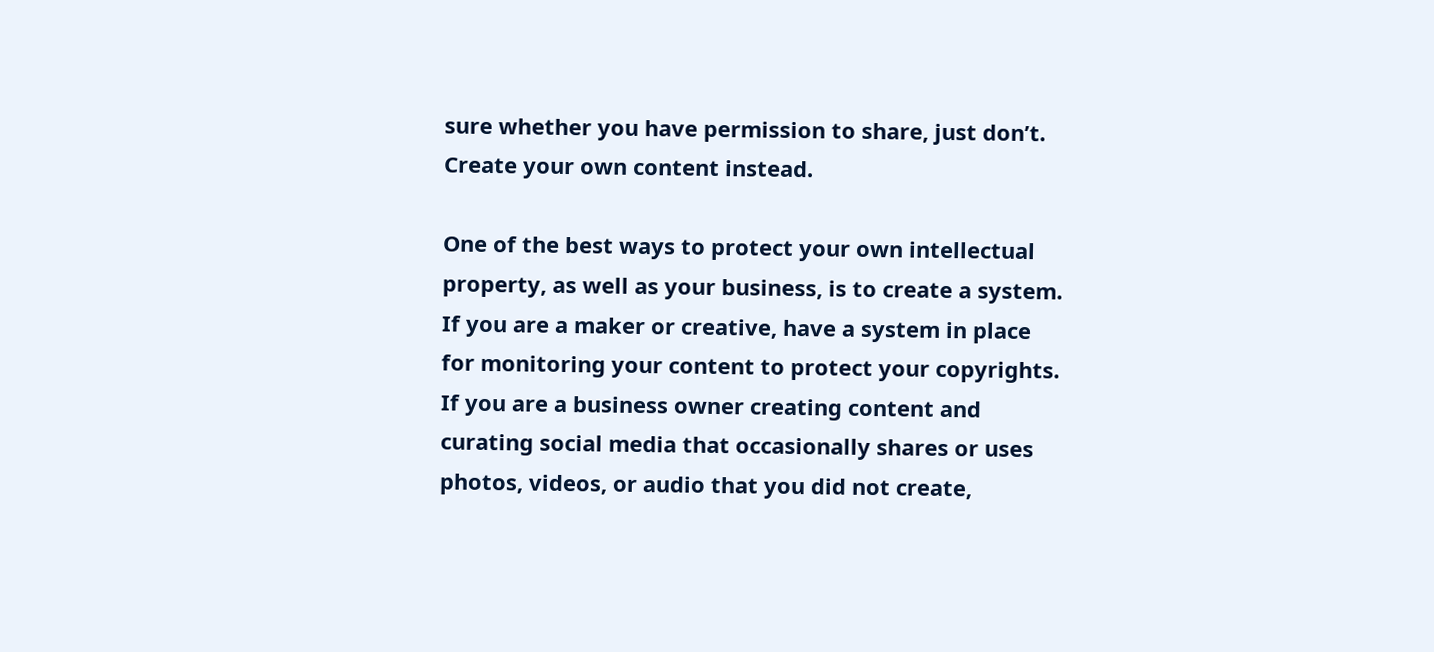sure whether you have permission to share, just don’t. Create your own content instead.

One of the best ways to protect your own intellectual property, as well as your business, is to create a system. If you are a maker or creative, have a system in place for monitoring your content to protect your copyrights. If you are a business owner creating content and curating social media that occasionally shares or uses photos, videos, or audio that you did not create,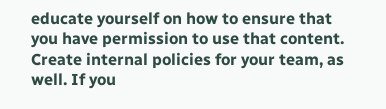educate yourself on how to ensure that you have permission to use that content. Create internal policies for your team, as well. If you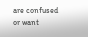are confused or want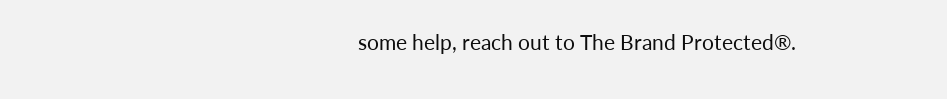some help, reach out to The Brand Protected®.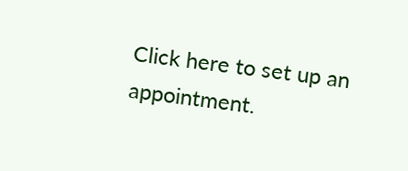Click here to set up an appointment.